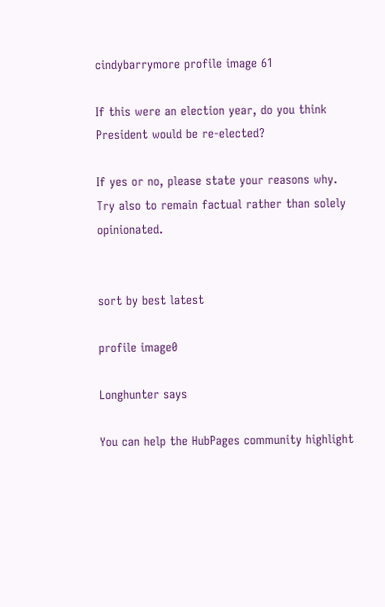cindybarrymore profile image 61

If this were an election year, do you think President would be re-elected?

If yes or no, please state your reasons why. Try also to remain factual rather than solely opinionated.


sort by best latest

profile image0

Longhunter says

You can help the HubPages community highlight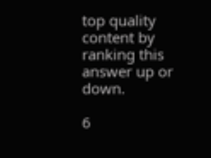top quality content by ranking this answer up or down.

6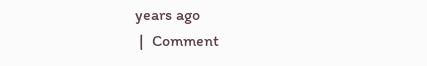years ago
 |  Comment